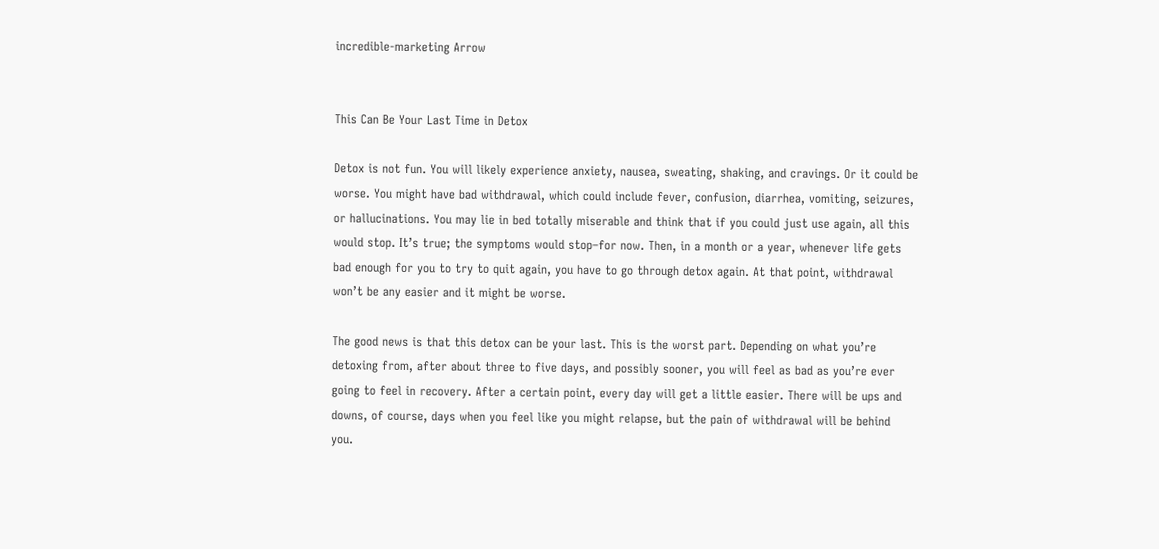incredible-marketing Arrow


This Can Be Your Last Time in Detox

Detox is not fun. You will likely experience anxiety, nausea, sweating, shaking, and cravings. Or it could be worse. You might have bad withdrawal, which could include fever, confusion, diarrhea, vomiting, seizures, or hallucinations. You may lie in bed totally miserable and think that if you could just use again, all this would stop. It’s true; the symptoms would stop–for now. Then, in a month or a year, whenever life gets bad enough for you to try to quit again, you have to go through detox again. At that point, withdrawal won’t be any easier and it might be worse.

The good news is that this detox can be your last. This is the worst part. Depending on what you’re detoxing from, after about three to five days, and possibly sooner, you will feel as bad as you’re ever going to feel in recovery. After a certain point, every day will get a little easier. There will be ups and downs, of course, days when you feel like you might relapse, but the pain of withdrawal will be behind you.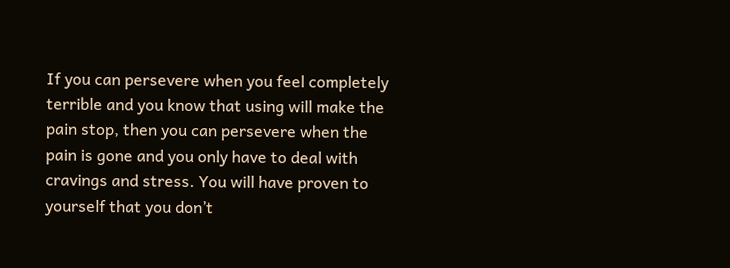If you can persevere when you feel completely terrible and you know that using will make the pain stop, then you can persevere when the pain is gone and you only have to deal with cravings and stress. You will have proven to yourself that you don’t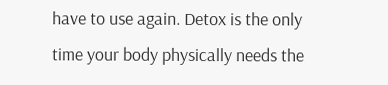have to use again. Detox is the only time your body physically needs the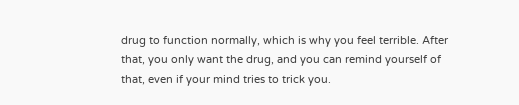drug to function normally, which is why you feel terrible. After that, you only want the drug, and you can remind yourself of that, even if your mind tries to trick you.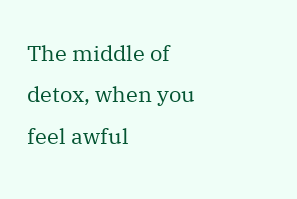The middle of detox, when you feel awful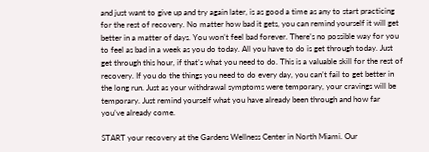and just want to give up and try again later, is as good a time as any to start practicing for the rest of recovery. No matter how bad it gets, you can remind yourself it will get better in a matter of days. You won’t feel bad forever. There’s no possible way for you to feel as bad in a week as you do today. All you have to do is get through today. Just get through this hour, if that’s what you need to do. This is a valuable skill for the rest of recovery. If you do the things you need to do every day, you can’t fail to get better in the long run. Just as your withdrawal symptoms were temporary, your cravings will be temporary. Just remind yourself what you have already been through and how far you’ve already come.

START your recovery at the Gardens Wellness Center in North Miami. Our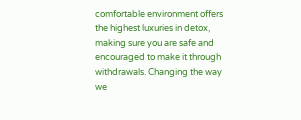comfortable environment offers the highest luxuries in detox, making sure you are safe and encouraged to make it through withdrawals. Changing the way we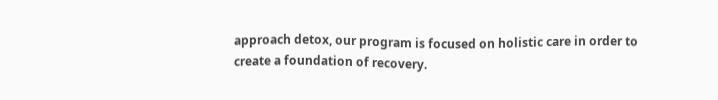approach detox, our program is focused on holistic care in order to create a foundation of recovery.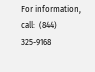For information, call:  (844) 325-9168